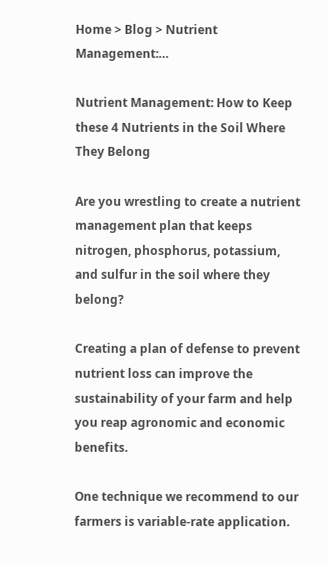Home > Blog > Nutrient Management:…

Nutrient Management: How to Keep these 4 Nutrients in the Soil Where They Belong

Are you wrestling to create a nutrient management plan that keeps nitrogen, phosphorus, potassium, and sulfur in the soil where they belong?

Creating a plan of defense to prevent nutrient loss can improve the sustainability of your farm and help you reap agronomic and economic benefits.

One technique we recommend to our farmers is variable-rate application.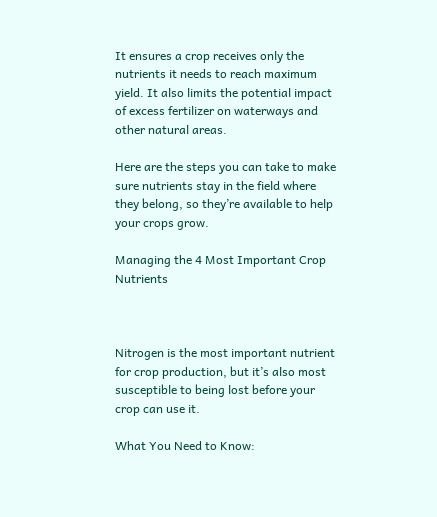It ensures a crop receives only the nutrients it needs to reach maximum yield. It also limits the potential impact of excess fertilizer on waterways and other natural areas.

Here are the steps you can take to make sure nutrients stay in the field where they belong, so they’re available to help your crops grow.

Managing the 4 Most Important Crop Nutrients



Nitrogen is the most important nutrient for crop production, but it’s also most susceptible to being lost before your crop can use it.

What You Need to Know: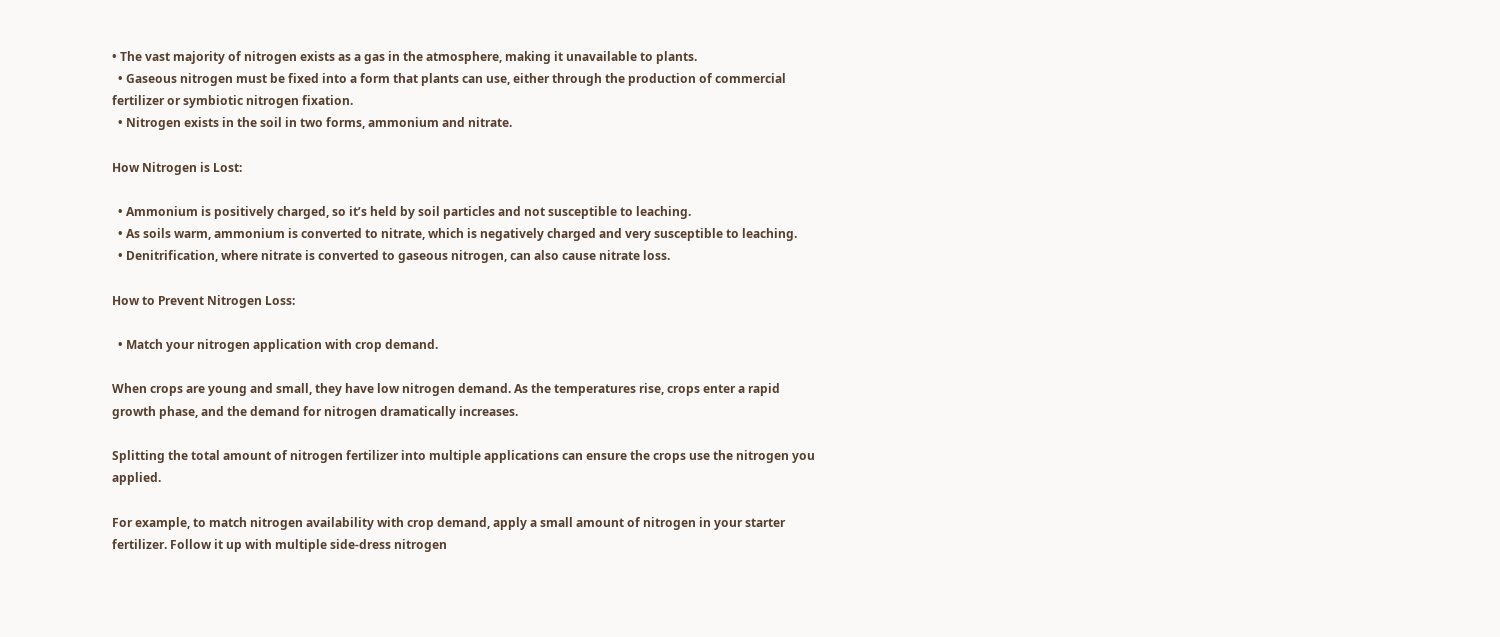• The vast majority of nitrogen exists as a gas in the atmosphere, making it unavailable to plants.
  • Gaseous nitrogen must be fixed into a form that plants can use, either through the production of commercial fertilizer or symbiotic nitrogen fixation.
  • Nitrogen exists in the soil in two forms, ammonium and nitrate.

How Nitrogen is Lost:

  • Ammonium is positively charged, so it’s held by soil particles and not susceptible to leaching.
  • As soils warm, ammonium is converted to nitrate, which is negatively charged and very susceptible to leaching.
  • Denitrification, where nitrate is converted to gaseous nitrogen, can also cause nitrate loss.

How to Prevent Nitrogen Loss:

  • Match your nitrogen application with crop demand.

When crops are young and small, they have low nitrogen demand. As the temperatures rise, crops enter a rapid growth phase, and the demand for nitrogen dramatically increases.

Splitting the total amount of nitrogen fertilizer into multiple applications can ensure the crops use the nitrogen you applied.

For example, to match nitrogen availability with crop demand, apply a small amount of nitrogen in your starter fertilizer. Follow it up with multiple side-dress nitrogen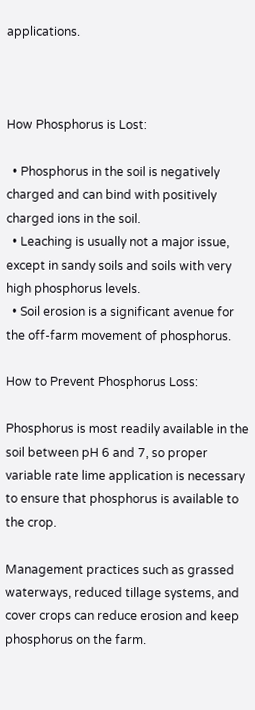applications.



How Phosphorus is Lost:

  • Phosphorus in the soil is negatively charged and can bind with positively charged ions in the soil.
  • Leaching is usually not a major issue, except in sandy soils and soils with very high phosphorus levels.
  • Soil erosion is a significant avenue for the off-farm movement of phosphorus.

How to Prevent Phosphorus Loss:

Phosphorus is most readily available in the soil between pH 6 and 7, so proper variable rate lime application is necessary to ensure that phosphorus is available to the crop.

Management practices such as grassed waterways, reduced tillage systems, and cover crops can reduce erosion and keep phosphorus on the farm.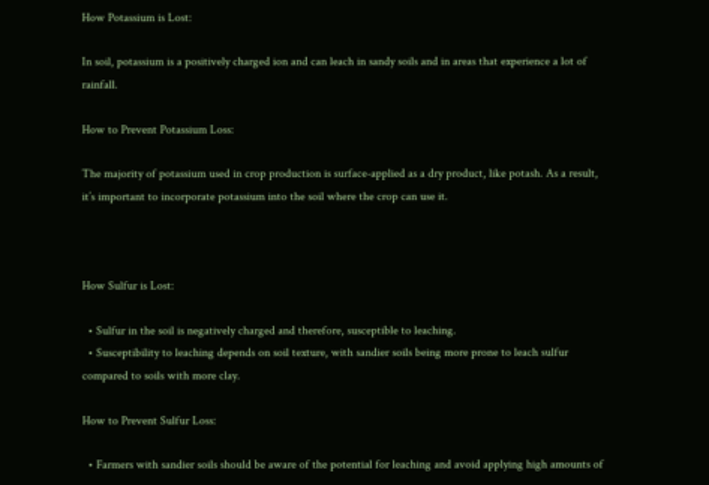How Potassium is Lost:

In soil, potassium is a positively charged ion and can leach in sandy soils and in areas that experience a lot of rainfall.

How to Prevent Potassium Loss:

The majority of potassium used in crop production is surface-applied as a dry product, like potash. As a result, it’s important to incorporate potassium into the soil where the crop can use it.



How Sulfur is Lost:

  • Sulfur in the soil is negatively charged and therefore, susceptible to leaching.
  • Susceptibility to leaching depends on soil texture, with sandier soils being more prone to leach sulfur compared to soils with more clay.

How to Prevent Sulfur Loss:

  • Farmers with sandier soils should be aware of the potential for leaching and avoid applying high amounts of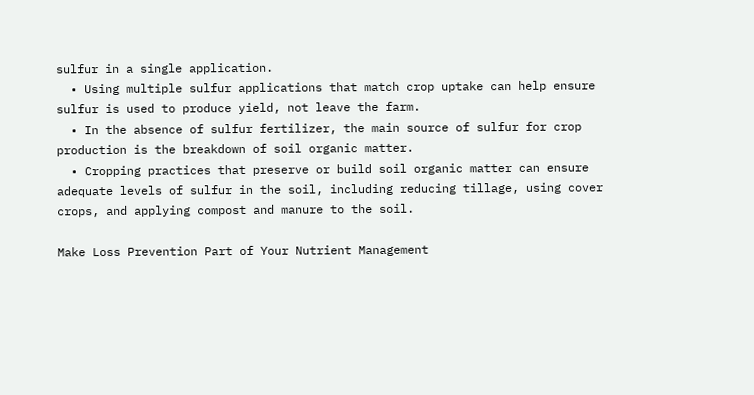sulfur in a single application.
  • Using multiple sulfur applications that match crop uptake can help ensure sulfur is used to produce yield, not leave the farm.
  • In the absence of sulfur fertilizer, the main source of sulfur for crop production is the breakdown of soil organic matter.
  • Cropping practices that preserve or build soil organic matter can ensure adequate levels of sulfur in the soil, including reducing tillage, using cover crops, and applying compost and manure to the soil.

Make Loss Prevention Part of Your Nutrient Management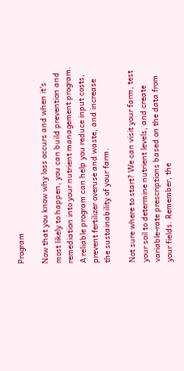Program

Now that you know why loss occurs and when it’s most likely to happen, you can build prevention and remediation into your nutrient management program.  A reliable program can help you reduce input costs, prevent fertilizer overuse and waste, and increase the sustainability of your farm.

Not sure where to start? We can visit your farm, test your soil to determine nutrient levels, and create variable-rate prescriptions based on the data from your fields. Remember, the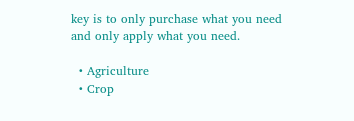key is to only purchase what you need and only apply what you need.

  • Agriculture
  • Crop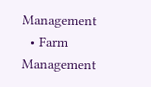Management
  • Farm Management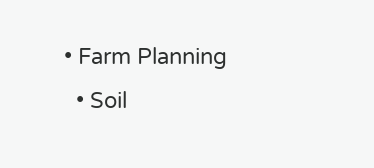• Farm Planning
  • Soil